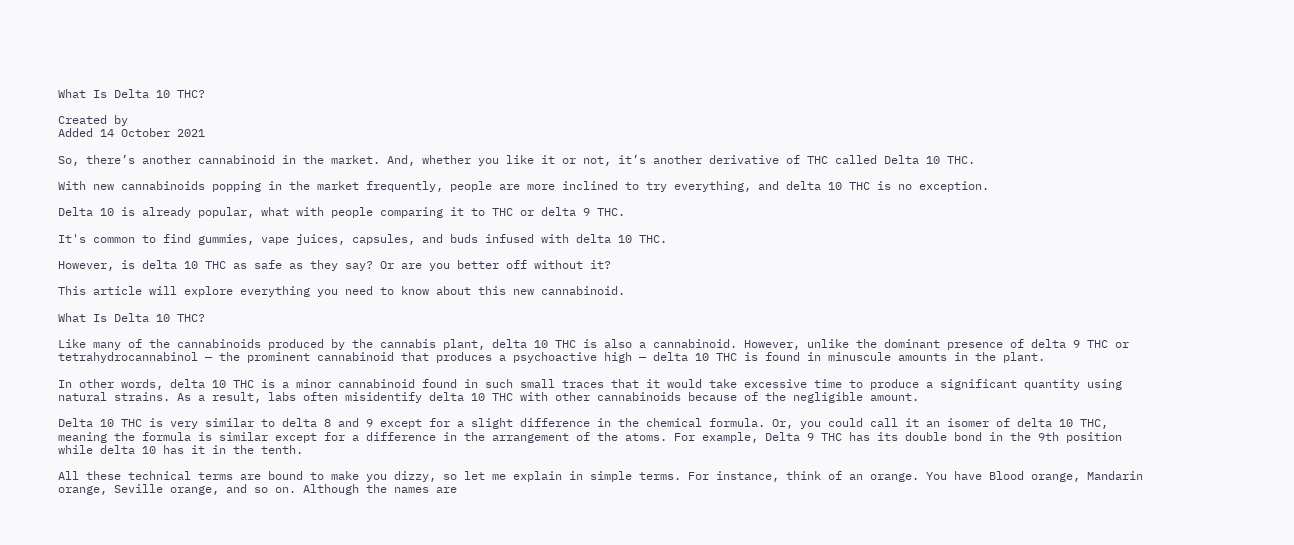What Is Delta 10 THC?

Created by
Added 14 October 2021

So, there’s another cannabinoid in the market. And, whether you like it or not, it’s another derivative of THC called Delta 10 THC.

With new cannabinoids popping in the market frequently, people are more inclined to try everything, and delta 10 THC is no exception.

Delta 10 is already popular, what with people comparing it to THC or delta 9 THC.

It's common to find gummies, vape juices, capsules, and buds infused with delta 10 THC.

However, is delta 10 THC as safe as they say? Or are you better off without it?

This article will explore everything you need to know about this new cannabinoid.

What Is Delta 10 THC?

Like many of the cannabinoids produced by the cannabis plant, delta 10 THC is also a cannabinoid. However, unlike the dominant presence of delta 9 THC or tetrahydrocannabinol — the prominent cannabinoid that produces a psychoactive high — delta 10 THC is found in minuscule amounts in the plant.

In other words, delta 10 THC is a minor cannabinoid found in such small traces that it would take excessive time to produce a significant quantity using natural strains. As a result, labs often misidentify delta 10 THC with other cannabinoids because of the negligible amount.

Delta 10 THC is very similar to delta 8 and 9 except for a slight difference in the chemical formula. Or, you could call it an isomer of delta 10 THC, meaning the formula is similar except for a difference in the arrangement of the atoms. For example, Delta 9 THC has its double bond in the 9th position while delta 10 has it in the tenth.

All these technical terms are bound to make you dizzy, so let me explain in simple terms. For instance, think of an orange. You have Blood orange, Mandarin orange, Seville orange, and so on. Although the names are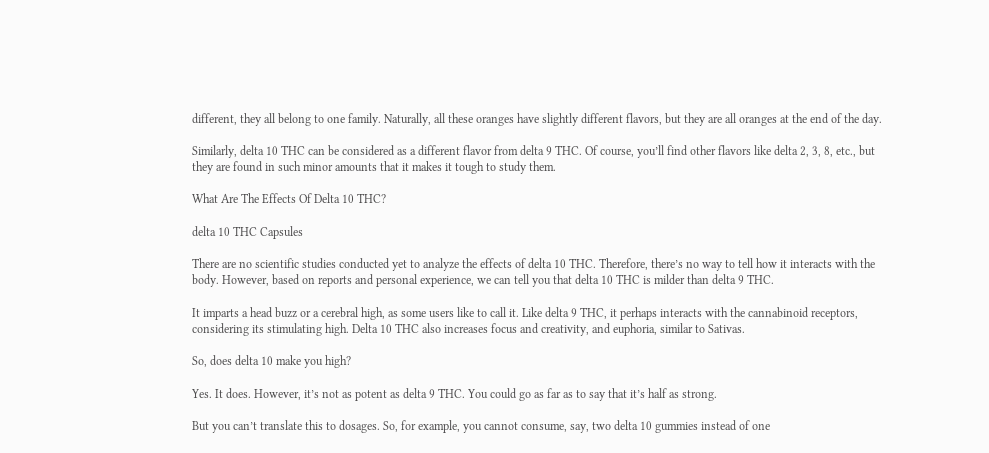different, they all belong to one family. Naturally, all these oranges have slightly different flavors, but they are all oranges at the end of the day.

Similarly, delta 10 THC can be considered as a different flavor from delta 9 THC. Of course, you’ll find other flavors like delta 2, 3, 8, etc., but they are found in such minor amounts that it makes it tough to study them.

What Are The Effects Of Delta 10 THC?

delta 10 THC Capsules

There are no scientific studies conducted yet to analyze the effects of delta 10 THC. Therefore, there’s no way to tell how it interacts with the body. However, based on reports and personal experience, we can tell you that delta 10 THC is milder than delta 9 THC.

It imparts a head buzz or a cerebral high, as some users like to call it. Like delta 9 THC, it perhaps interacts with the cannabinoid receptors, considering its stimulating high. Delta 10 THC also increases focus and creativity, and euphoria, similar to Sativas.

So, does delta 10 make you high?

Yes. It does. However, it’s not as potent as delta 9 THC. You could go as far as to say that it’s half as strong.

But you can’t translate this to dosages. So, for example, you cannot consume, say, two delta 10 gummies instead of one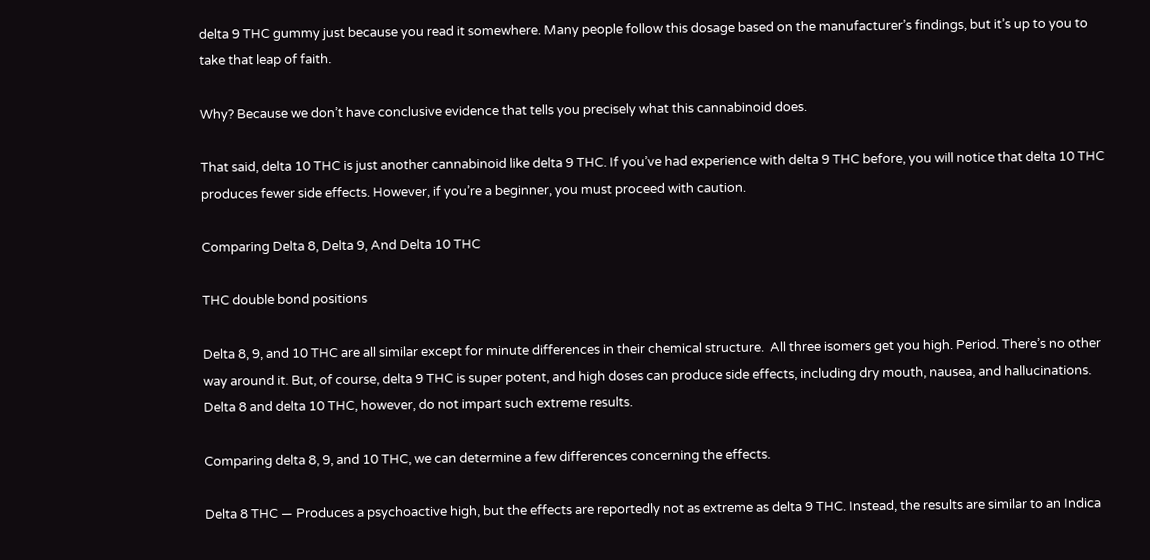delta 9 THC gummy just because you read it somewhere. Many people follow this dosage based on the manufacturer’s findings, but it’s up to you to take that leap of faith.

Why? Because we don’t have conclusive evidence that tells you precisely what this cannabinoid does.

That said, delta 10 THC is just another cannabinoid like delta 9 THC. If you’ve had experience with delta 9 THC before, you will notice that delta 10 THC produces fewer side effects. However, if you’re a beginner, you must proceed with caution.

Comparing Delta 8, Delta 9, And Delta 10 THC

THC double bond positions

Delta 8, 9, and 10 THC are all similar except for minute differences in their chemical structure.  All three isomers get you high. Period. There’s no other way around it. But, of course, delta 9 THC is super potent, and high doses can produce side effects, including dry mouth, nausea, and hallucinations. Delta 8 and delta 10 THC, however, do not impart such extreme results.

Comparing delta 8, 9, and 10 THC, we can determine a few differences concerning the effects.

Delta 8 THC — Produces a psychoactive high, but the effects are reportedly not as extreme as delta 9 THC. Instead, the results are similar to an Indica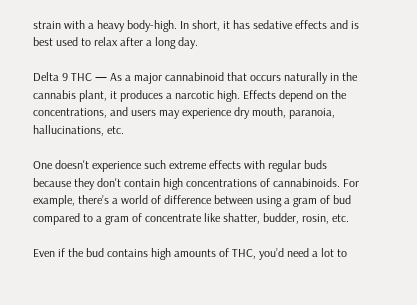strain with a heavy body-high. In short, it has sedative effects and is best used to relax after a long day.

Delta 9 THC — As a major cannabinoid that occurs naturally in the cannabis plant, it produces a narcotic high. Effects depend on the concentrations, and users may experience dry mouth, paranoia, hallucinations, etc.

One doesn't experience such extreme effects with regular buds because they don't contain high concentrations of cannabinoids. For example, there’s a world of difference between using a gram of bud compared to a gram of concentrate like shatter, budder, rosin, etc.

Even if the bud contains high amounts of THC, you’d need a lot to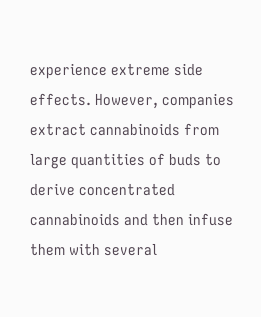experience extreme side effects. However, companies extract cannabinoids from large quantities of buds to derive concentrated cannabinoids and then infuse them with several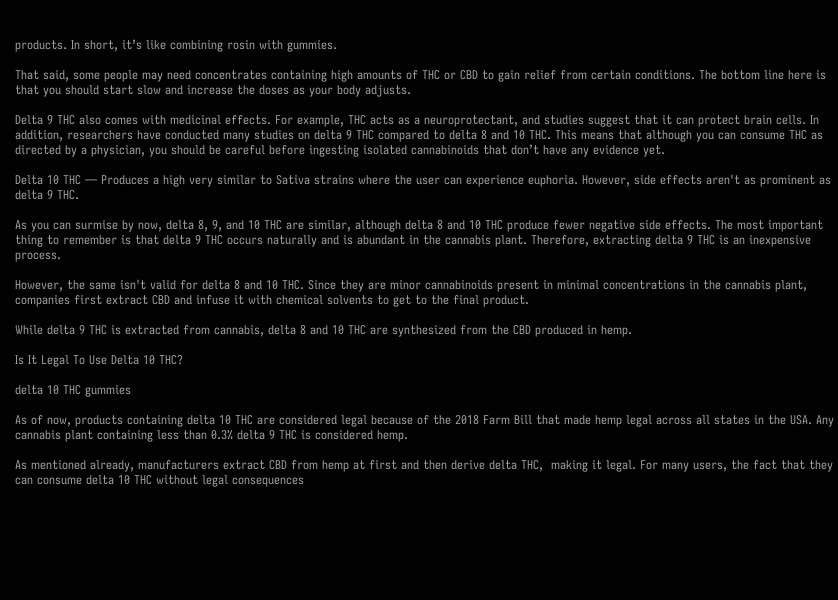products. In short, it’s like combining rosin with gummies.

That said, some people may need concentrates containing high amounts of THC or CBD to gain relief from certain conditions. The bottom line here is that you should start slow and increase the doses as your body adjusts.

Delta 9 THC also comes with medicinal effects. For example, THC acts as a neuroprotectant, and studies suggest that it can protect brain cells. In addition, researchers have conducted many studies on delta 9 THC compared to delta 8 and 10 THC. This means that although you can consume THC as directed by a physician, you should be careful before ingesting isolated cannabinoids that don’t have any evidence yet.

Delta 10 THC — Produces a high very similar to Sativa strains where the user can experience euphoria. However, side effects aren't as prominent as delta 9 THC.

As you can surmise by now, delta 8, 9, and 10 THC are similar, although delta 8 and 10 THC produce fewer negative side effects. The most important thing to remember is that delta 9 THC occurs naturally and is abundant in the cannabis plant. Therefore, extracting delta 9 THC is an inexpensive process.

However, the same isn't valid for delta 8 and 10 THC. Since they are minor cannabinoids present in minimal concentrations in the cannabis plant, companies first extract CBD and infuse it with chemical solvents to get to the final product.

While delta 9 THC is extracted from cannabis, delta 8 and 10 THC are synthesized from the CBD produced in hemp.

Is It Legal To Use Delta 10 THC?

delta 10 THC gummies

As of now, products containing delta 10 THC are considered legal because of the 2018 Farm Bill that made hemp legal across all states in the USA. Any cannabis plant containing less than 0.3% delta 9 THC is considered hemp.

As mentioned already, manufacturers extract CBD from hemp at first and then derive delta THC,  making it legal. For many users, the fact that they can consume delta 10 THC without legal consequences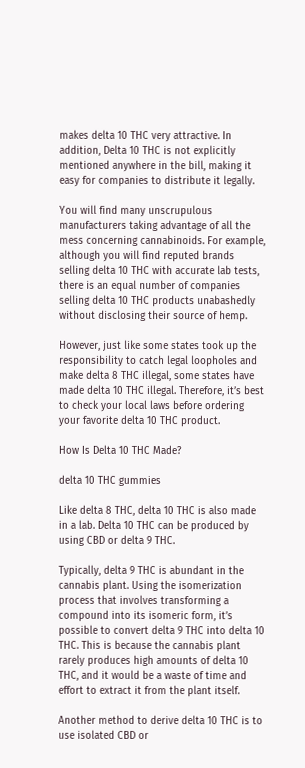makes delta 10 THC very attractive. In addition, Delta 10 THC is not explicitly mentioned anywhere in the bill, making it easy for companies to distribute it legally.

You will find many unscrupulous manufacturers taking advantage of all the mess concerning cannabinoids. For example, although you will find reputed brands selling delta 10 THC with accurate lab tests, there is an equal number of companies selling delta 10 THC products unabashedly without disclosing their source of hemp.

However, just like some states took up the responsibility to catch legal loopholes and make delta 8 THC illegal, some states have made delta 10 THC illegal. Therefore, it’s best to check your local laws before ordering your favorite delta 10 THC product.

How Is Delta 10 THC Made?

delta 10 THC gummies

Like delta 8 THC, delta 10 THC is also made in a lab. Delta 10 THC can be produced by using CBD or delta 9 THC.

Typically, delta 9 THC is abundant in the cannabis plant. Using the isomerization process that involves transforming a compound into its isomeric form, it’s possible to convert delta 9 THC into delta 10 THC. This is because the cannabis plant rarely produces high amounts of delta 10 THC, and it would be a waste of time and effort to extract it from the plant itself.

Another method to derive delta 10 THC is to use isolated CBD or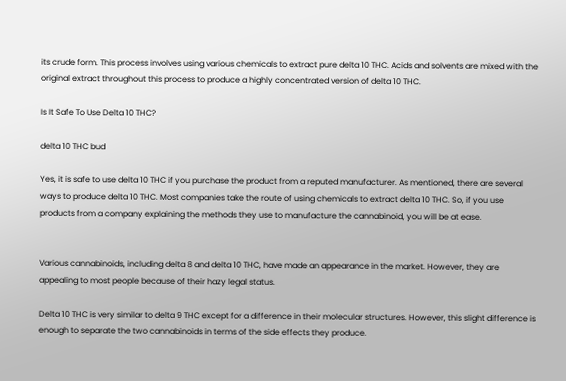its crude form. This process involves using various chemicals to extract pure delta 10 THC. Acids and solvents are mixed with the original extract throughout this process to produce a highly concentrated version of delta 10 THC.

Is It Safe To Use Delta 10 THC?

delta 10 THC bud

Yes, it is safe to use delta 10 THC if you purchase the product from a reputed manufacturer. As mentioned, there are several ways to produce delta 10 THC. Most companies take the route of using chemicals to extract delta 10 THC. So, if you use products from a company explaining the methods they use to manufacture the cannabinoid, you will be at ease.


Various cannabinoids, including delta 8 and delta 10 THC, have made an appearance in the market. However, they are appealing to most people because of their hazy legal status.

Delta 10 THC is very similar to delta 9 THC except for a difference in their molecular structures. However, this slight difference is enough to separate the two cannabinoids in terms of the side effects they produce.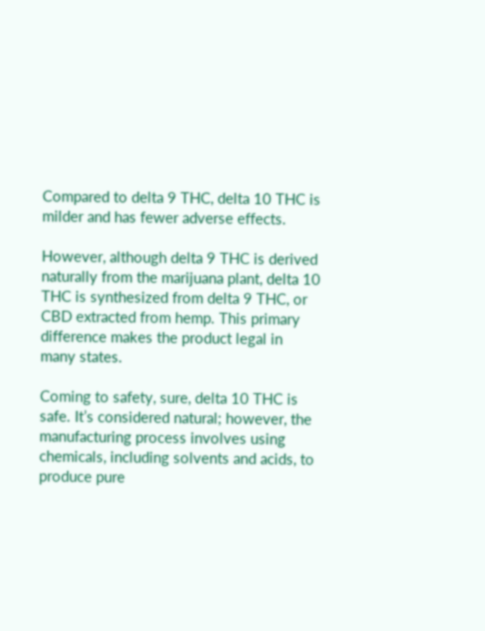Compared to delta 9 THC, delta 10 THC is milder and has fewer adverse effects.

However, although delta 9 THC is derived naturally from the marijuana plant, delta 10 THC is synthesized from delta 9 THC, or CBD extracted from hemp. This primary difference makes the product legal in many states.

Coming to safety, sure, delta 10 THC is safe. It’s considered natural; however, the manufacturing process involves using chemicals, including solvents and acids, to produce pure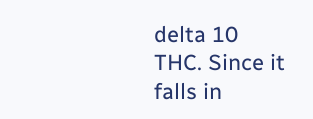delta 10 THC. Since it falls in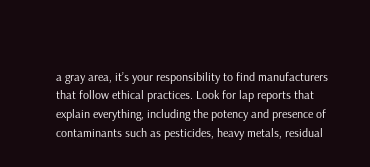a gray area, it’s your responsibility to find manufacturers that follow ethical practices. Look for lap reports that explain everything, including the potency and presence of contaminants such as pesticides, heavy metals, residual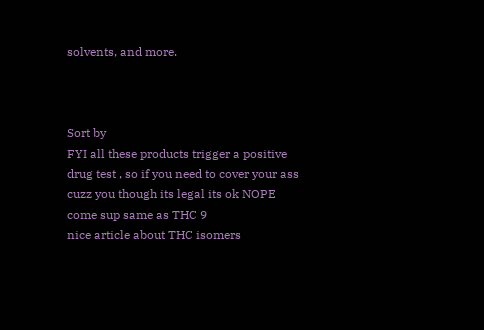solvents, and more.



Sort by
FYI all these products trigger a positive drug test , so if you need to cover your ass cuzz you though its legal its ok NOPE come sup same as THC 9
nice article about THC isomers